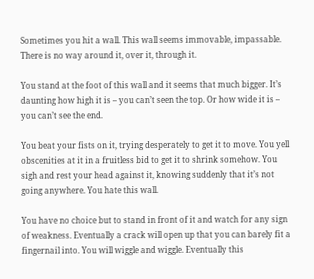Sometimes you hit a wall. This wall seems immovable, impassable. There is no way around it, over it, through it.

You stand at the foot of this wall and it seems that much bigger. It’s daunting how high it is – you can’t seen the top. Or how wide it is – you can’t see the end.

You beat your fists on it, trying desperately to get it to move. You yell obscenities at it in a fruitless bid to get it to shrink somehow. You sigh and rest your head against it, knowing suddenly that it’s not going anywhere. You hate this wall.

You have no choice but to stand in front of it and watch for any sign of weakness. Eventually a crack will open up that you can barely fit a fingernail into. You will wiggle and wiggle. Eventually this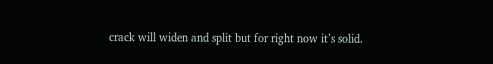crack will widen and split but for right now it’s solid.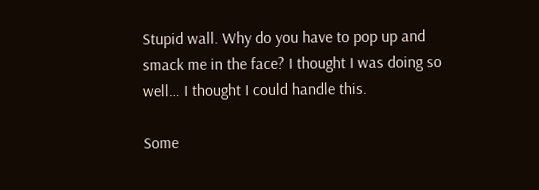Stupid wall. Why do you have to pop up and smack me in the face? I thought I was doing so well… I thought I could handle this.

Some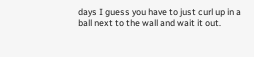days I guess you have to just curl up in a ball next to the wall and wait it out.